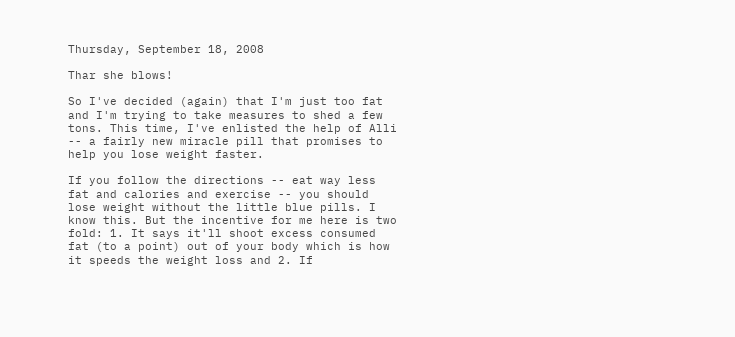Thursday, September 18, 2008

Thar she blows!

So I've decided (again) that I'm just too fat and I'm trying to take measures to shed a few tons. This time, I've enlisted the help of Alli -- a fairly new miracle pill that promises to help you lose weight faster.

If you follow the directions -- eat way less fat and calories and exercise -- you should lose weight without the little blue pills. I know this. But the incentive for me here is two fold: 1. It says it'll shoot excess consumed fat (to a point) out of your body which is how it speeds the weight loss and 2. If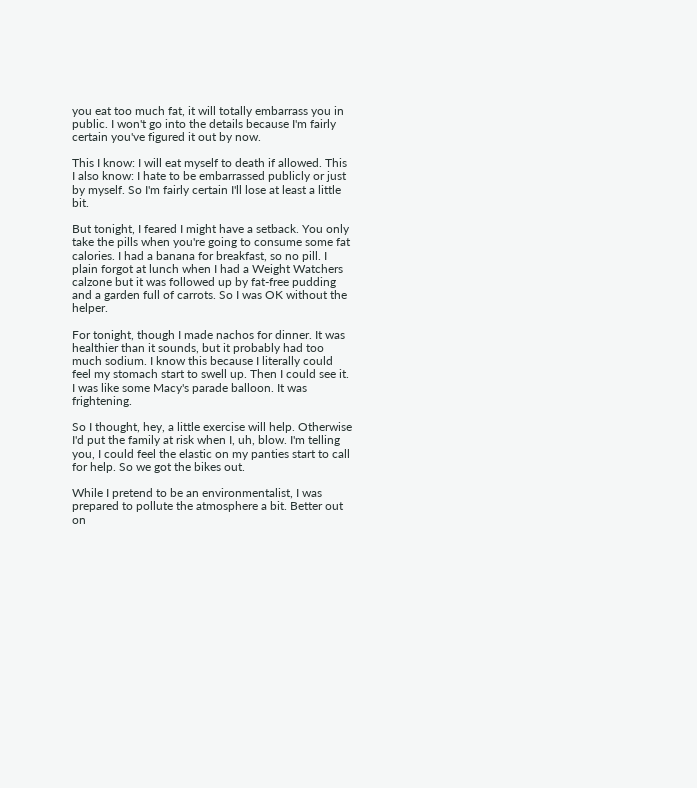you eat too much fat, it will totally embarrass you in public. I won't go into the details because I'm fairly certain you've figured it out by now.

This I know: I will eat myself to death if allowed. This I also know: I hate to be embarrassed publicly or just by myself. So I'm fairly certain I'll lose at least a little bit.

But tonight, I feared I might have a setback. You only take the pills when you're going to consume some fat calories. I had a banana for breakfast, so no pill. I plain forgot at lunch when I had a Weight Watchers calzone but it was followed up by fat-free pudding and a garden full of carrots. So I was OK without the helper.

For tonight, though I made nachos for dinner. It was healthier than it sounds, but it probably had too much sodium. I know this because I literally could feel my stomach start to swell up. Then I could see it. I was like some Macy's parade balloon. It was frightening.

So I thought, hey, a little exercise will help. Otherwise I'd put the family at risk when I, uh, blow. I'm telling you, I could feel the elastic on my panties start to call for help. So we got the bikes out.

While I pretend to be an environmentalist, I was prepared to pollute the atmosphere a bit. Better out on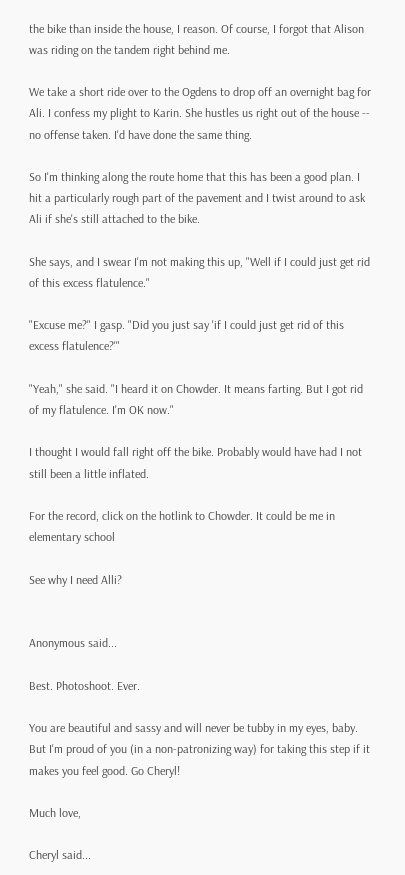the bike than inside the house, I reason. Of course, I forgot that Alison was riding on the tandem right behind me.

We take a short ride over to the Ogdens to drop off an overnight bag for Ali. I confess my plight to Karin. She hustles us right out of the house -- no offense taken. I'd have done the same thing.

So I'm thinking along the route home that this has been a good plan. I hit a particularly rough part of the pavement and I twist around to ask Ali if she's still attached to the bike.

She says, and I swear I'm not making this up, "Well if I could just get rid of this excess flatulence."

"Excuse me?" I gasp. "Did you just say 'if I could just get rid of this excess flatulence?'"

"Yeah," she said. "I heard it on Chowder. It means farting. But I got rid of my flatulence. I'm OK now."

I thought I would fall right off the bike. Probably would have had I not still been a little inflated.

For the record, click on the hotlink to Chowder. It could be me in elementary school

See why I need Alli?


Anonymous said...

Best. Photoshoot. Ever.

You are beautiful and sassy and will never be tubby in my eyes, baby. But I'm proud of you (in a non-patronizing way) for taking this step if it makes you feel good. Go Cheryl!

Much love,

Cheryl said...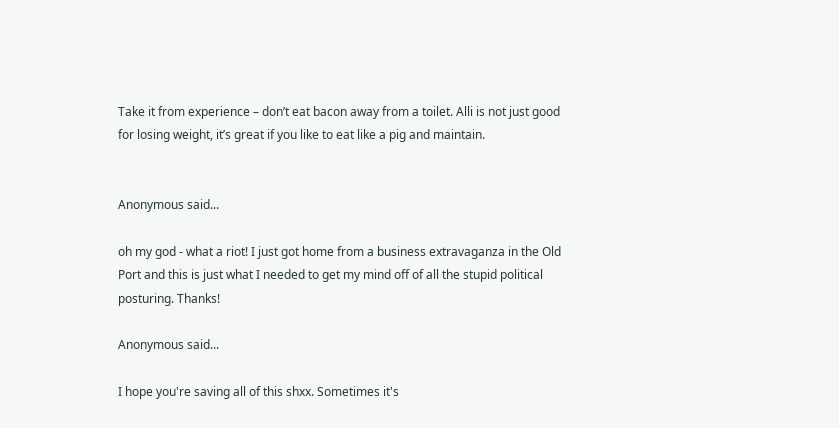Take it from experience – don’t eat bacon away from a toilet. Alli is not just good for losing weight, it’s great if you like to eat like a pig and maintain.


Anonymous said...

oh my god - what a riot! I just got home from a business extravaganza in the Old Port and this is just what I needed to get my mind off of all the stupid political posturing. Thanks!

Anonymous said...

I hope you're saving all of this shxx. Sometimes it's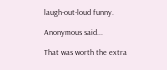laugh-out-loud funny.

Anonymous said...

That was worth the extra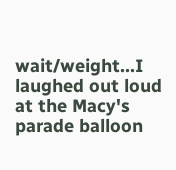wait/weight...I laughed out loud at the Macy's parade balloon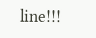line!!!